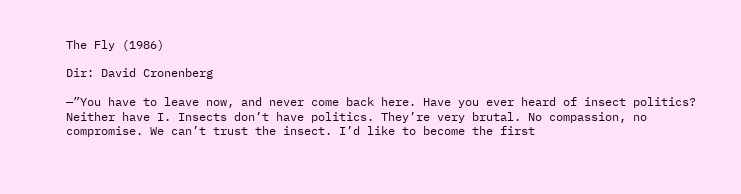The Fly (1986)

Dir: David Cronenberg

—”You have to leave now, and never come back here. Have you ever heard of insect politics? Neither have I. Insects don’t have politics. They’re very brutal. No compassion, no compromise. We can’t trust the insect. I’d like to become the first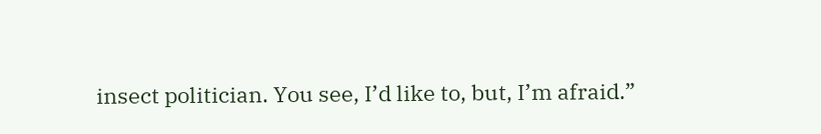insect politician. You see, I’d like to, but, I’m afraid.”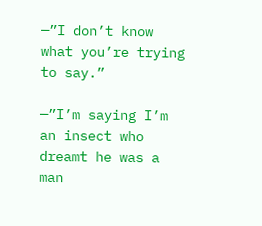—”I don’t know what you’re trying to say.”

—”I’m saying I’m an insect who dreamt he was a man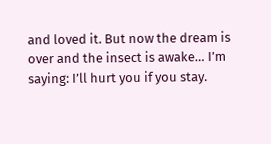and loved it. But now the dream is over and the insect is awake… I’m saying: I’ll hurt you if you stay.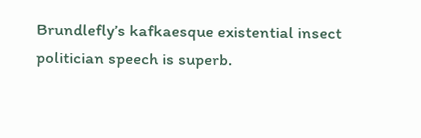Brundlefly’s kafkaesque existential insect politician speech is superb.